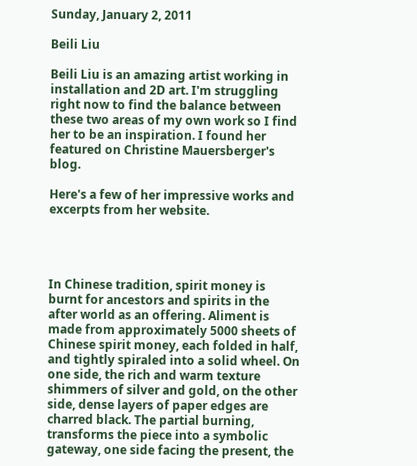Sunday, January 2, 2011

Beili Liu

Beili Liu is an amazing artist working in installation and 2D art. I'm struggling right now to find the balance between these two areas of my own work so I find her to be an inspiration. I found her featured on Christine Mauersberger's blog.

Here's a few of her impressive works and excerpts from her website.




In Chinese tradition, spirit money is burnt for ancestors and spirits in the after world as an offering. Aliment is made from approximately 5000 sheets of Chinese spirit money, each folded in half, and tightly spiraled into a solid wheel. On one side, the rich and warm texture shimmers of silver and gold, on the other side, dense layers of paper edges are charred black. The partial burning, transforms the piece into a symbolic gateway, one side facing the present, the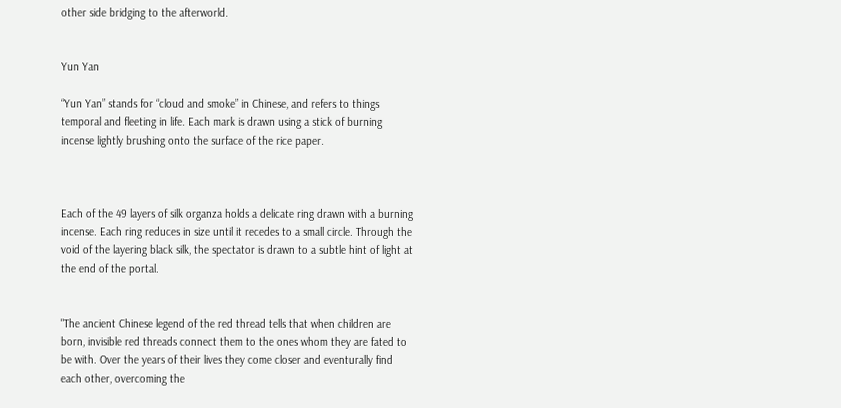other side bridging to the afterworld.


Yun Yan

“Yun Yan” stands for “cloud and smoke” in Chinese, and refers to things temporal and fleeting in life. Each mark is drawn using a stick of burning incense lightly brushing onto the surface of the rice paper.



Each of the 49 layers of silk organza holds a delicate ring drawn with a burning incense. Each ring reduces in size until it recedes to a small circle. Through the void of the layering black silk, the spectator is drawn to a subtle hint of light at the end of the portal.


"The ancient Chinese legend of the red thread tells that when children are born, invisible red threads connect them to the ones whom they are fated to be with. Over the years of their lives they come closer and eventurally find each other, overcoming the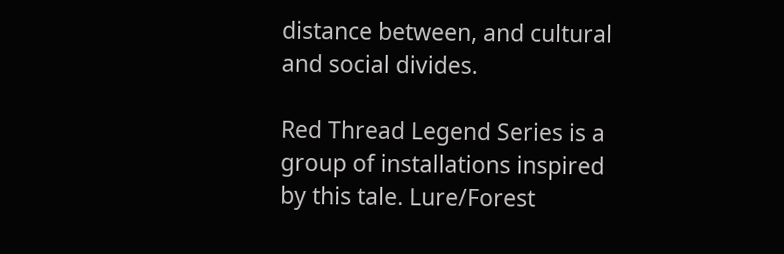distance between, and cultural and social divides.

Red Thread Legend Series is a group of installations inspired by this tale. Lure/Forest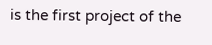is the first project of the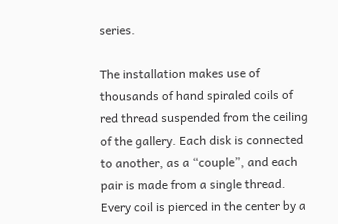series.

The installation makes use of thousands of hand spiraled coils of red thread suspended from the ceiling of the gallery. Each disk is connected to another, as a “couple”, and each pair is made from a single thread. Every coil is pierced in the center by a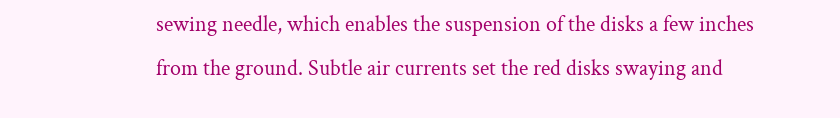sewing needle, which enables the suspension of the disks a few inches from the ground. Subtle air currents set the red disks swaying and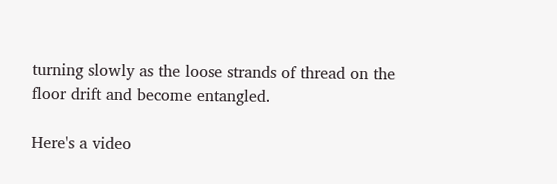turning slowly as the loose strands of thread on the floor drift and become entangled.

Here's a video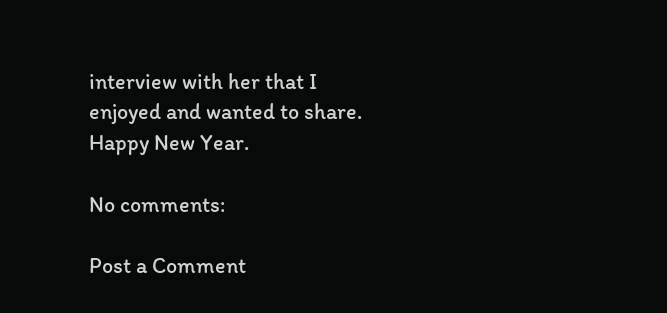interview with her that I enjoyed and wanted to share. Happy New Year.

No comments:

Post a Comment